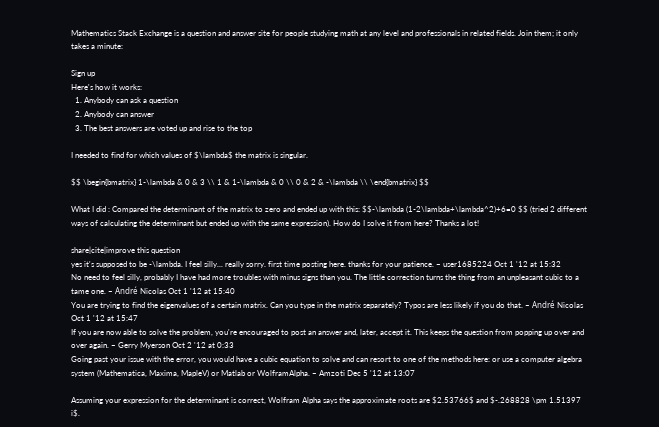Mathematics Stack Exchange is a question and answer site for people studying math at any level and professionals in related fields. Join them; it only takes a minute:

Sign up
Here's how it works:
  1. Anybody can ask a question
  2. Anybody can answer
  3. The best answers are voted up and rise to the top

I needed to find for which values of $\lambda$ the matrix is singular.

$$ \begin{bmatrix} 1-\lambda & 0 & 3 \\ 1 & 1-\lambda & 0 \\ 0 & 2 & -\lambda \\ \end{bmatrix} $$

What I did : Compared the determinant of the matrix to zero and ended up with this: $$-\lambda (1-2\lambda+\lambda^2)+6=0 $$ (tried 2 different ways of calculating the determinant but ended up with the same expression). How do I solve it from here? Thanks a lot!

share|cite|improve this question
yes it's supposed to be -\lambda. I feel silly... really sorry. first time posting here. thanks for your patience. – user1685224 Oct 1 '12 at 15:32
No need to feel silly, probably I have had more troubles with minus signs than you. The little correction turns the thing from an unpleasant cubic to a tame one. – André Nicolas Oct 1 '12 at 15:40
You are trying to find the eigenvalues of a certain matrix. Can you type in the matrix separately? Typos are less likely if you do that. – André Nicolas Oct 1 '12 at 15:47
If you are now able to solve the problem, you're encouraged to post an answer and, later, accept it. This keeps the question from popping up over and over again. – Gerry Myerson Oct 2 '12 at 0:33
Going past your issue with the error, you would have a cubic equation to solve and can resort to one of the methods here: or use a computer algebra system (Mathematica, Maxima, MapleV) or Matlab or WolframAlpha. – Amzoti Dec 5 '12 at 13:07

Assuming your expression for the determinant is correct, Wolfram Alpha says the approximate roots are $2.53766$ and $-.268828 \pm 1.51397 i$.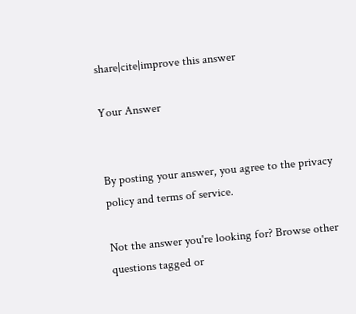share|cite|improve this answer

Your Answer


By posting your answer, you agree to the privacy policy and terms of service.

Not the answer you're looking for? Browse other questions tagged or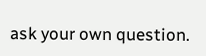ask your own question.